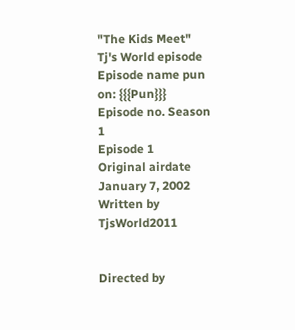"The Kids Meet"
Tj's World episode
Episode name pun on: {{{Pun}}}
Episode no. Season 1
Episode 1
Original airdate January 7, 2002
Written by TjsWorld2011


Directed by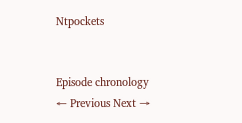Ntpockets


Episode chronology
← Previous Next →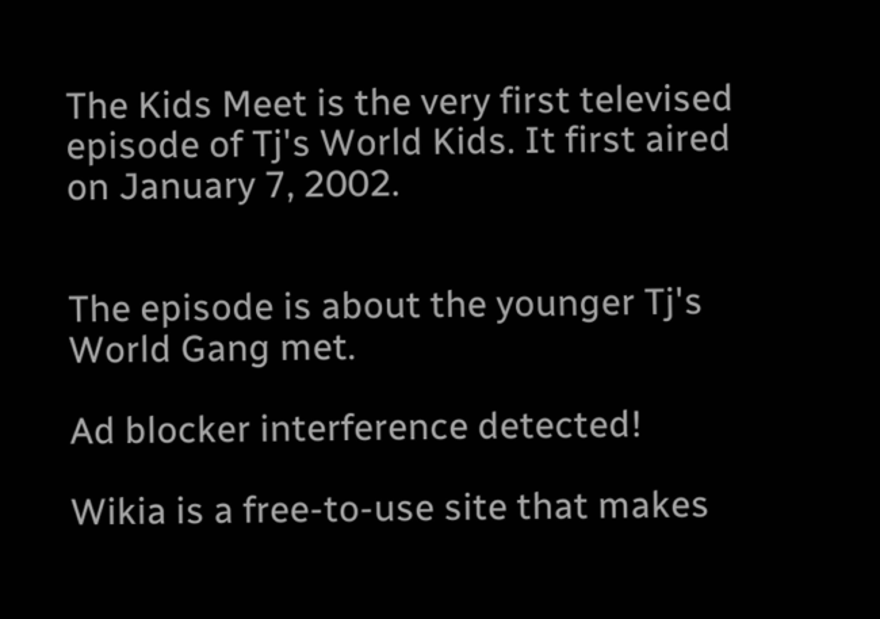The Kids Meet is the very first televised episode of Tj's World Kids. It first aired on January 7, 2002.


The episode is about the younger Tj's World Gang met.

Ad blocker interference detected!

Wikia is a free-to-use site that makes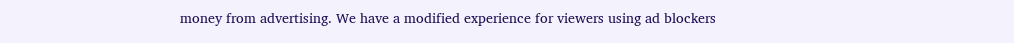money from advertising. We have a modified experience for viewers using ad blockers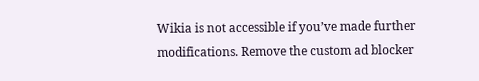Wikia is not accessible if you’ve made further modifications. Remove the custom ad blocker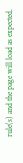rule(s) and the page will load as expected.